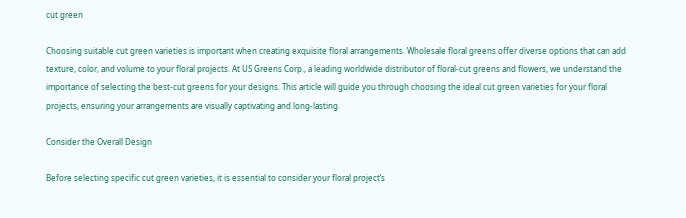cut green

Choosing suitable cut green varieties is important when creating exquisite floral arrangements. Wholesale floral greens offer diverse options that can add texture, color, and volume to your floral projects. At US Greens Corp., a leading worldwide distributor of floral-cut greens and flowers, we understand the importance of selecting the best-cut greens for your designs. This article will guide you through choosing the ideal cut green varieties for your floral projects, ensuring your arrangements are visually captivating and long-lasting.

Consider the Overall Design

Before selecting specific cut green varieties, it is essential to consider your floral project’s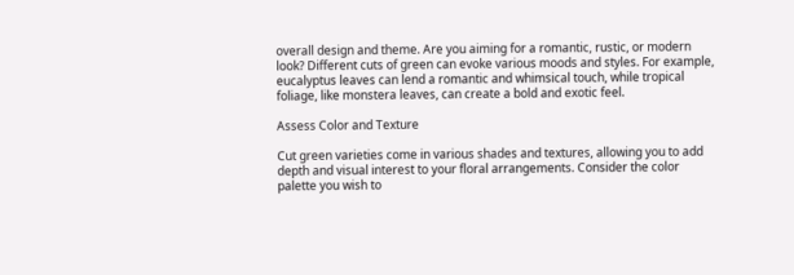overall design and theme. Are you aiming for a romantic, rustic, or modern look? Different cuts of green can evoke various moods and styles. For example, eucalyptus leaves can lend a romantic and whimsical touch, while tropical foliage, like monstera leaves, can create a bold and exotic feel.

Assess Color and Texture

Cut green varieties come in various shades and textures, allowing you to add depth and visual interest to your floral arrangements. Consider the color palette you wish to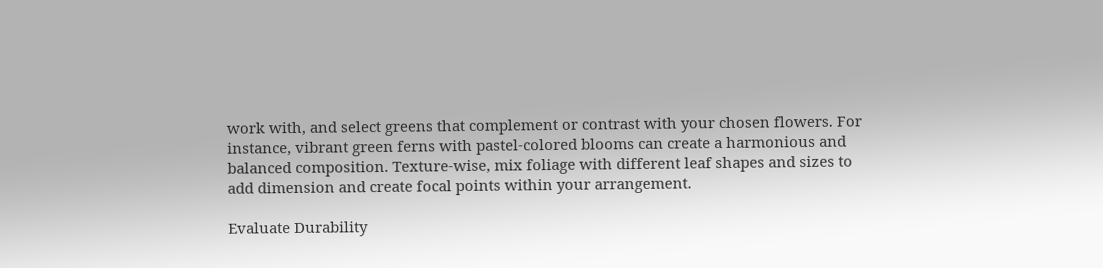work with, and select greens that complement or contrast with your chosen flowers. For instance, vibrant green ferns with pastel-colored blooms can create a harmonious and balanced composition. Texture-wise, mix foliage with different leaf shapes and sizes to add dimension and create focal points within your arrangement.

Evaluate Durability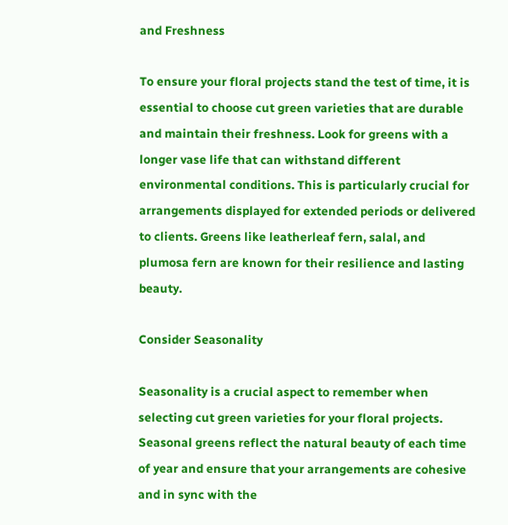and Freshness

To ensure your floral projects stand the test of time, it is essential to choose cut green varieties that are durable and maintain their freshness. Look for greens with a longer vase life that can withstand different environmental conditions. This is particularly crucial for arrangements displayed for extended periods or delivered to clients. Greens like leatherleaf fern, salal, and plumosa fern are known for their resilience and lasting beauty.

Consider Seasonality

Seasonality is a crucial aspect to remember when selecting cut green varieties for your floral projects. Seasonal greens reflect the natural beauty of each time of year and ensure that your arrangements are cohesive and in sync with the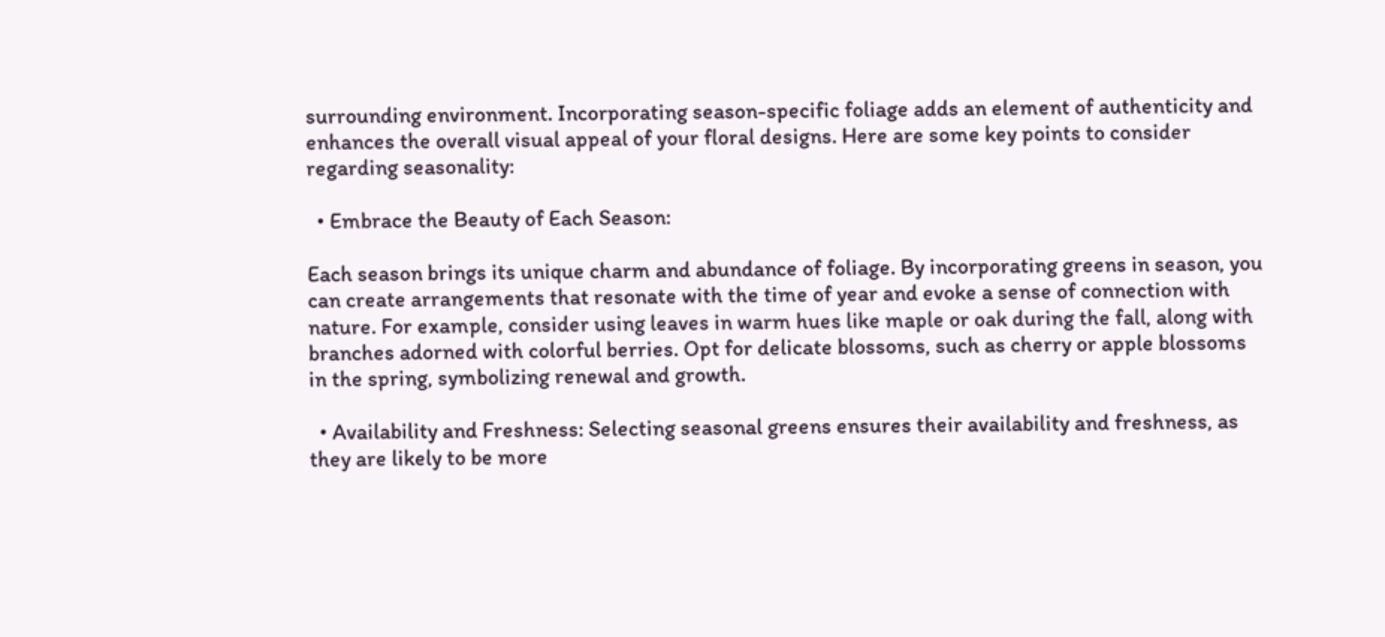surrounding environment. Incorporating season-specific foliage adds an element of authenticity and enhances the overall visual appeal of your floral designs. Here are some key points to consider regarding seasonality:

  • Embrace the Beauty of Each Season:

Each season brings its unique charm and abundance of foliage. By incorporating greens in season, you can create arrangements that resonate with the time of year and evoke a sense of connection with nature. For example, consider using leaves in warm hues like maple or oak during the fall, along with branches adorned with colorful berries. Opt for delicate blossoms, such as cherry or apple blossoms in the spring, symbolizing renewal and growth.

  • Availability and Freshness: Selecting seasonal greens ensures their availability and freshness, as they are likely to be more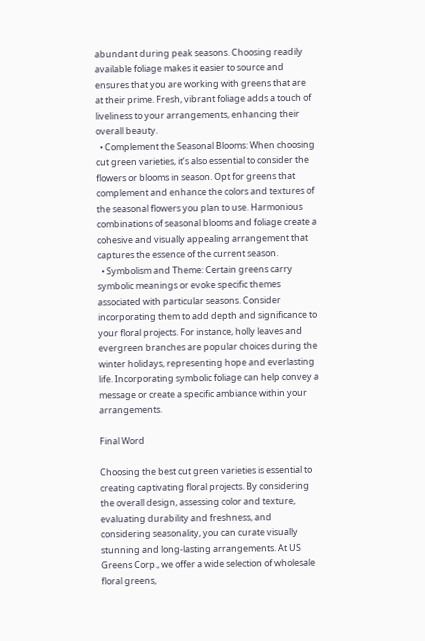abundant during peak seasons. Choosing readily available foliage makes it easier to source and ensures that you are working with greens that are at their prime. Fresh, vibrant foliage adds a touch of liveliness to your arrangements, enhancing their overall beauty.
  • Complement the Seasonal Blooms: When choosing cut green varieties, it’s also essential to consider the flowers or blooms in season. Opt for greens that complement and enhance the colors and textures of the seasonal flowers you plan to use. Harmonious combinations of seasonal blooms and foliage create a cohesive and visually appealing arrangement that captures the essence of the current season.
  • Symbolism and Theme: Certain greens carry symbolic meanings or evoke specific themes associated with particular seasons. Consider incorporating them to add depth and significance to your floral projects. For instance, holly leaves and evergreen branches are popular choices during the winter holidays, representing hope and everlasting life. Incorporating symbolic foliage can help convey a message or create a specific ambiance within your arrangements.

Final Word

Choosing the best cut green varieties is essential to creating captivating floral projects. By considering the overall design, assessing color and texture, evaluating durability and freshness, and considering seasonality, you can curate visually stunning and long-lasting arrangements. At US Greens Corp., we offer a wide selection of wholesale floral greens,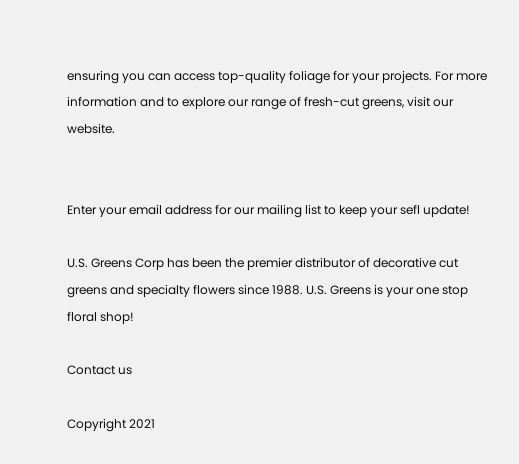ensuring you can access top-quality foliage for your projects. For more information and to explore our range of fresh-cut greens, visit our website.


Enter your email address for our mailing list to keep your sefl update!

U.S. Greens Corp has been the premier distributor of decorative cut greens and specialty flowers since 1988. U.S. Greens is your one stop floral shop!

Contact us

Copyright 2021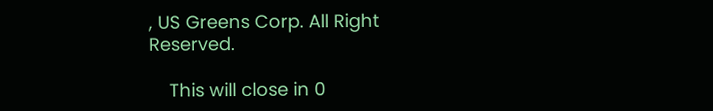, US Greens Corp. All Right Reserved.

    This will close in 0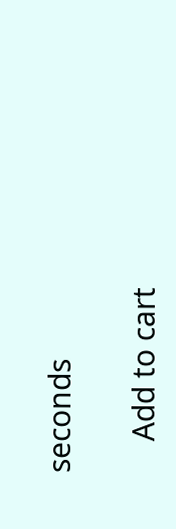seconds

    Add to cart